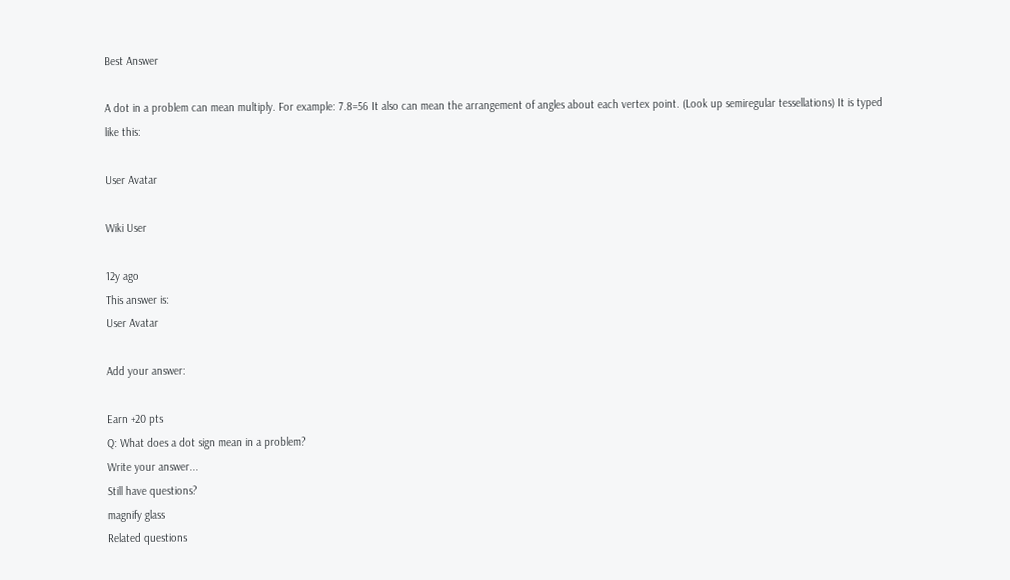Best Answer

A dot in a problem can mean multiply. For example: 7.8=56 It also can mean the arrangement of angles about each vertex point. (Look up semiregular tessellations) It is typed like this:

User Avatar

Wiki User

12y ago
This answer is:
User Avatar

Add your answer:

Earn +20 pts
Q: What does a dot sign mean in a problem?
Write your answer...
Still have questions?
magnify glass
Related questions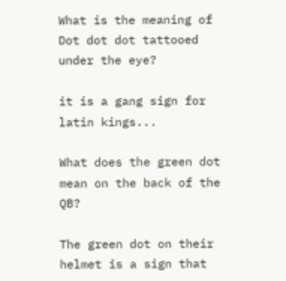What is the meaning of Dot dot dot tattooed under the eye?

it is a gang sign for latin kings...

What does the green dot mean on the back of the QB?

The green dot on their helmet is a sign that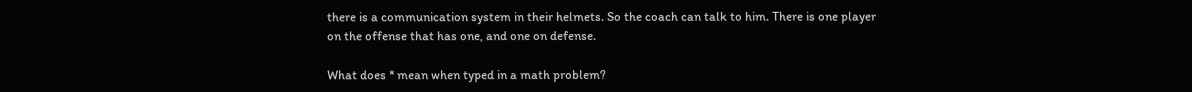there is a communication system in their helmets. So the coach can talk to him. There is one player on the offense that has one, and one on defense.

What does * mean when typed in a math problem?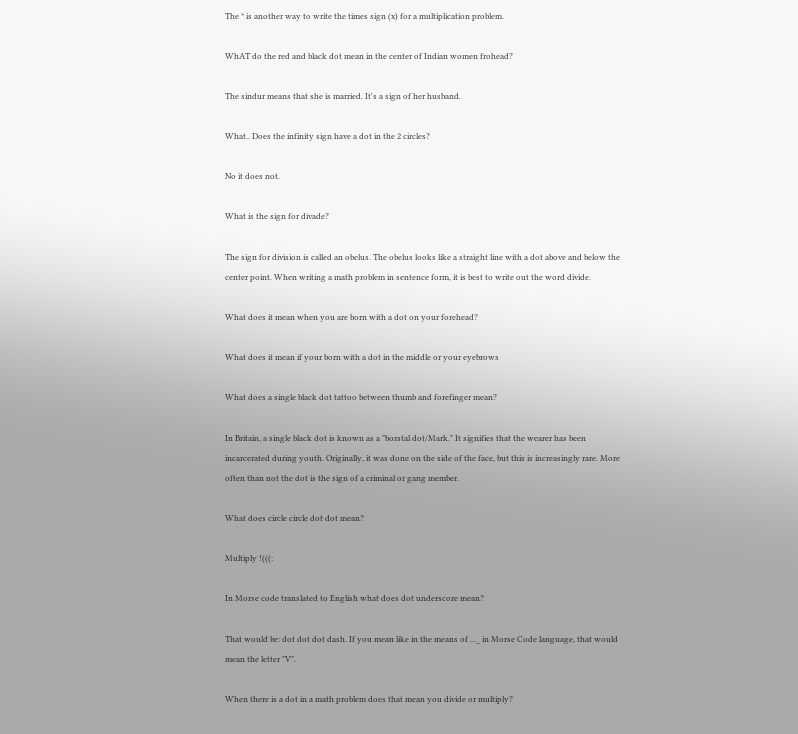The * is another way to write the times sign (x) for a multiplication problem.

WhAT do the red and black dot mean in the center of Indian women frohead?

The sindur means that she is married. It's a sign of her husband.

What.. Does the infinity sign have a dot in the 2 circles?

No it does not.

What is the sign for divade?

The sign for division is called an obelus. The obelus looks like a straight line with a dot above and below the center point. When writing a math problem in sentence form, it is best to write out the word divide.

What does it mean when you are born with a dot on your forehead?

What does it mean if your born with a dot in the middle or your eyebrows

What does a single black dot tattoo between thumb and forefinger mean?

In Britain, a single black dot is known as a "borstal dot/Mark." It signifies that the wearer has been incarcerated during youth. Originally, it was done on the side of the face, but this is increasingly rare. More often than not the dot is the sign of a criminal or gang member.

What does circle circle dot dot mean?

Multiply !(((:

In Morse code translated to English what does dot underscore mean?

That would be: dot dot dot dash. If you mean like in the means of ..._ in Morse Code language, that would mean the letter "V".

When there is a dot in a math problem does that mean you divide or multiply?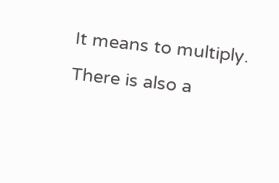It means to multiply. There is also a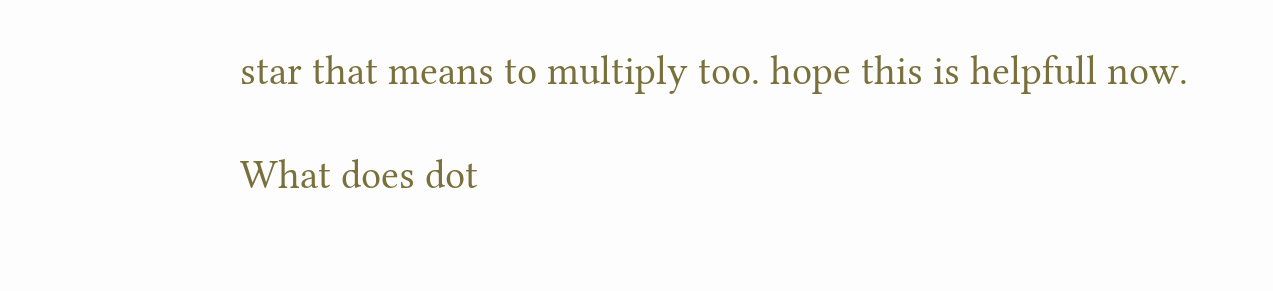star that means to multiply too. hope this is helpfull now.

What does dot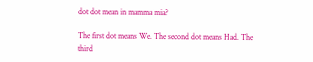dot dot mean in mamma mia?

The first dot means We. The second dot means Had. The third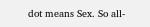dot means Sex. So all-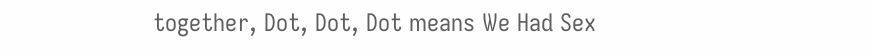together, Dot, Dot, Dot means We Had Sex